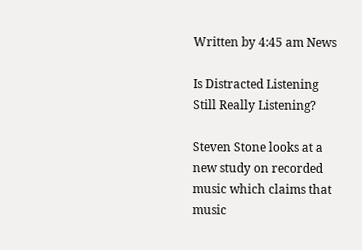Written by 4:45 am News

Is Distracted Listening Still Really Listening?

Steven Stone looks at a new study on recorded music which claims that music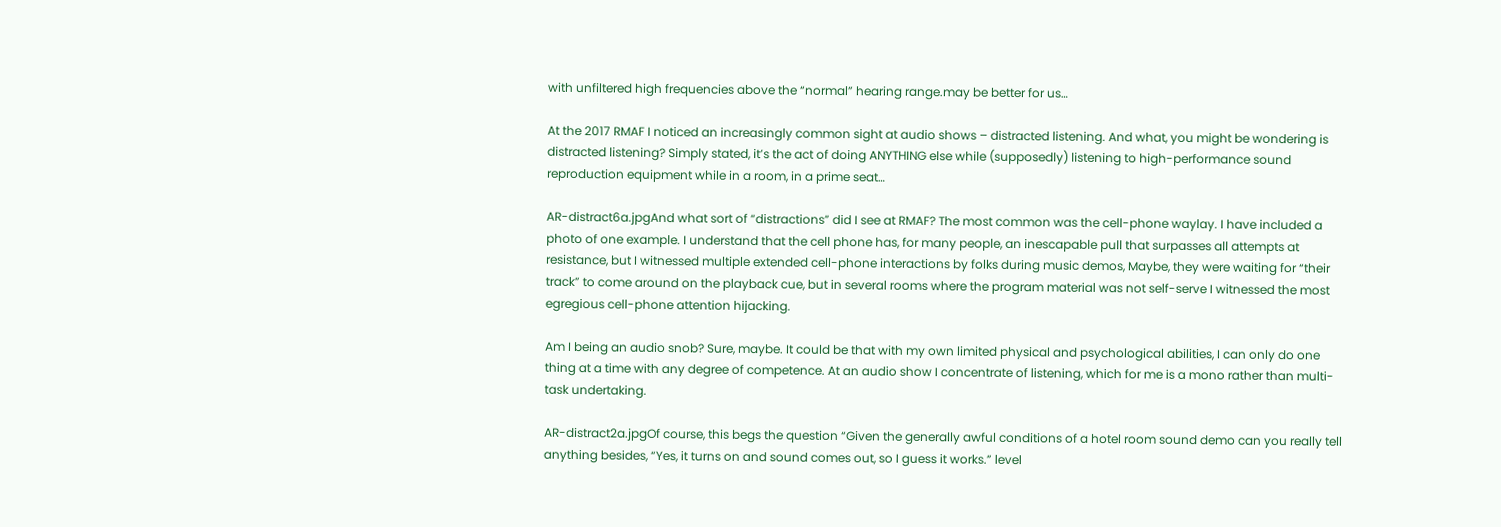with unfiltered high frequencies above the “normal” hearing range.may be better for us…

At the 2017 RMAF I noticed an increasingly common sight at audio shows – distracted listening. And what, you might be wondering is distracted listening? Simply stated, it’s the act of doing ANYTHING else while (supposedly) listening to high-performance sound reproduction equipment while in a room, in a prime seat…

AR-distract6a.jpgAnd what sort of “distractions” did I see at RMAF? The most common was the cell-phone waylay. I have included a photo of one example. I understand that the cell phone has, for many people, an inescapable pull that surpasses all attempts at resistance, but I witnessed multiple extended cell-phone interactions by folks during music demos, Maybe, they were waiting for “their track” to come around on the playback cue, but in several rooms where the program material was not self-serve I witnessed the most egregious cell-phone attention hijacking.

Am I being an audio snob? Sure, maybe. It could be that with my own limited physical and psychological abilities, I can only do one thing at a time with any degree of competence. At an audio show I concentrate of listening, which for me is a mono rather than multi-task undertaking.

AR-distract2a.jpgOf course, this begs the question “Given the generally awful conditions of a hotel room sound demo can you really tell anything besides, “Yes, it turns on and sound comes out, so I guess it works.” level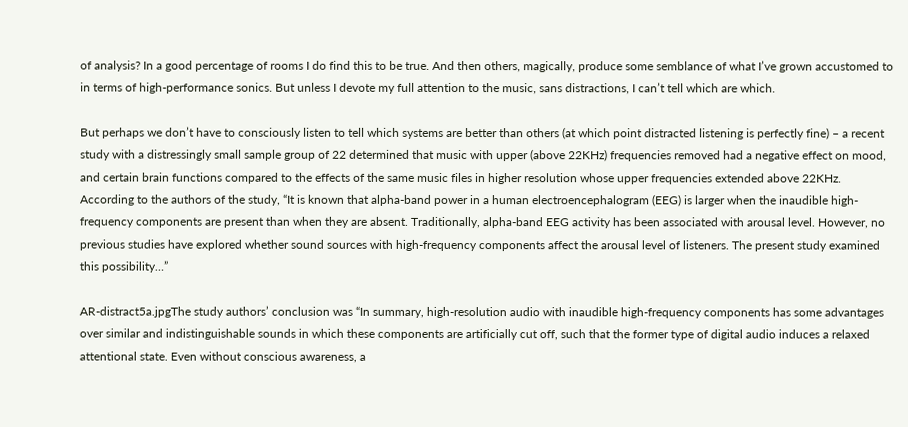of analysis? In a good percentage of rooms I do find this to be true. And then others, magically, produce some semblance of what I’ve grown accustomed to in terms of high-performance sonics. But unless I devote my full attention to the music, sans distractions, I can’t tell which are which.

But perhaps we don’t have to consciously listen to tell which systems are better than others (at which point distracted listening is perfectly fine) – a recent study with a distressingly small sample group of 22 determined that music with upper (above 22KHz) frequencies removed had a negative effect on mood, and certain brain functions compared to the effects of the same music files in higher resolution whose upper frequencies extended above 22KHz. According to the authors of the study, “It is known that alpha-band power in a human electroencephalogram (EEG) is larger when the inaudible high-frequency components are present than when they are absent. Traditionally, alpha-band EEG activity has been associated with arousal level. However, no previous studies have explored whether sound sources with high-frequency components affect the arousal level of listeners. The present study examined this possibility…”

AR-distract5a.jpgThe study authors’ conclusion was “In summary, high-resolution audio with inaudible high-frequency components has some advantages over similar and indistinguishable sounds in which these components are artificially cut off, such that the former type of digital audio induces a relaxed attentional state. Even without conscious awareness, a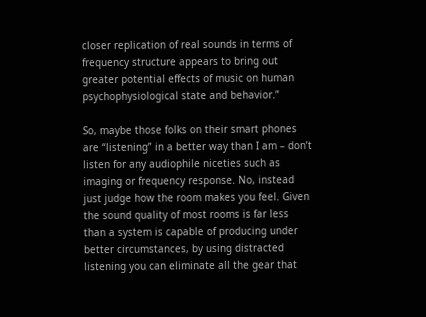closer replication of real sounds in terms of frequency structure appears to bring out greater potential effects of music on human psychophysiological state and behavior.”

So, maybe those folks on their smart phones are “listening” in a better way than I am – don’t listen for any audiophile niceties such as imaging or frequency response. No, instead just judge how the room makes you feel. Given the sound quality of most rooms is far less than a system is capable of producing under better circumstances, by using distracted listening you can eliminate all the gear that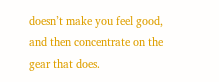doesn’t make you feel good, and then concentrate on the gear that does.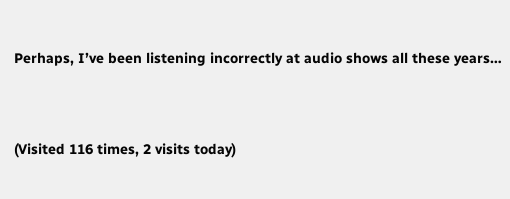Perhaps, I’ve been listening incorrectly at audio shows all these years…


(Visited 116 times, 2 visits today)